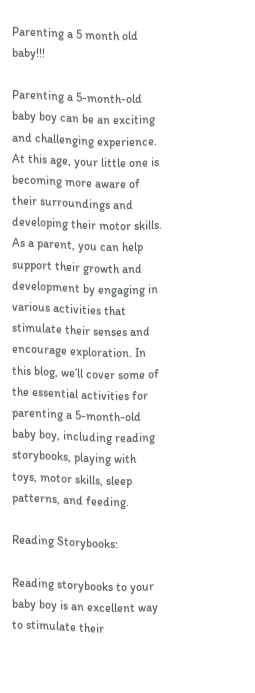Parenting a 5 month old baby!!!

Parenting a 5-month-old baby boy can be an exciting and challenging experience. At this age, your little one is becoming more aware of their surroundings and developing their motor skills. As a parent, you can help support their growth and development by engaging in various activities that stimulate their senses and encourage exploration. In this blog, we’ll cover some of the essential activities for parenting a 5-month-old baby boy, including reading storybooks, playing with toys, motor skills, sleep patterns, and feeding.

Reading Storybooks:

Reading storybooks to your baby boy is an excellent way to stimulate their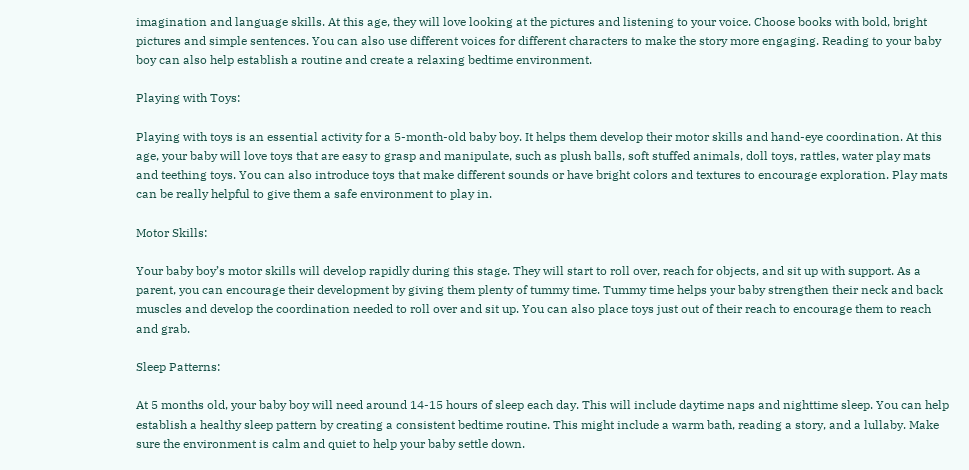imagination and language skills. At this age, they will love looking at the pictures and listening to your voice. Choose books with bold, bright pictures and simple sentences. You can also use different voices for different characters to make the story more engaging. Reading to your baby boy can also help establish a routine and create a relaxing bedtime environment.

Playing with Toys:

Playing with toys is an essential activity for a 5-month-old baby boy. It helps them develop their motor skills and hand-eye coordination. At this age, your baby will love toys that are easy to grasp and manipulate, such as plush balls, soft stuffed animals, doll toys, rattles, water play mats and teething toys. You can also introduce toys that make different sounds or have bright colors and textures to encourage exploration. Play mats can be really helpful to give them a safe environment to play in.

Motor Skills:

Your baby boy’s motor skills will develop rapidly during this stage. They will start to roll over, reach for objects, and sit up with support. As a parent, you can encourage their development by giving them plenty of tummy time. Tummy time helps your baby strengthen their neck and back muscles and develop the coordination needed to roll over and sit up. You can also place toys just out of their reach to encourage them to reach and grab.

Sleep Patterns:

At 5 months old, your baby boy will need around 14-15 hours of sleep each day. This will include daytime naps and nighttime sleep. You can help establish a healthy sleep pattern by creating a consistent bedtime routine. This might include a warm bath, reading a story, and a lullaby. Make sure the environment is calm and quiet to help your baby settle down.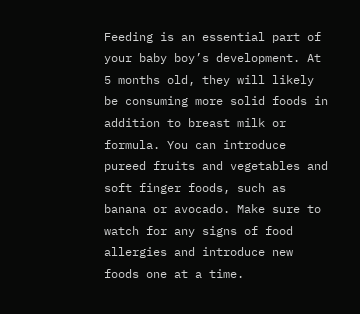Feeding is an essential part of your baby boy’s development. At 5 months old, they will likely be consuming more solid foods in addition to breast milk or formula. You can introduce pureed fruits and vegetables and soft finger foods, such as banana or avocado. Make sure to watch for any signs of food allergies and introduce new foods one at a time.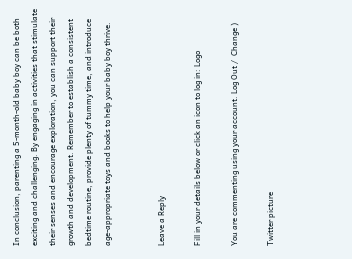In conclusion, parenting a 5-month-old baby boy can be both exciting and challenging. By engaging in activities that stimulate their senses and encourage exploration, you can support their growth and development. Remember to establish a consistent bedtime routine, provide plenty of tummy time, and introduce age-appropriate toys and books to help your baby boy thrive.


Leave a Reply

Fill in your details below or click an icon to log in: Logo

You are commenting using your account. Log Out /  Change )

Twitter picture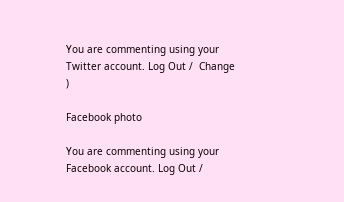You are commenting using your Twitter account. Log Out /  Change )

Facebook photo

You are commenting using your Facebook account. Log Out /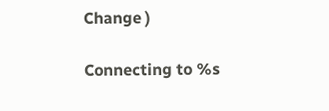Change )

Connecting to %s